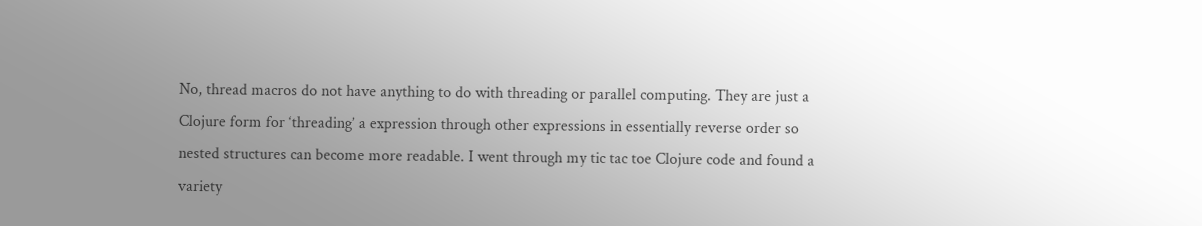No, thread macros do not have anything to do with threading or parallel computing. They are just a Clojure form for ‘threading’ a expression through other expressions in essentially reverse order so nested structures can become more readable. I went through my tic tac toe Clojure code and found a variety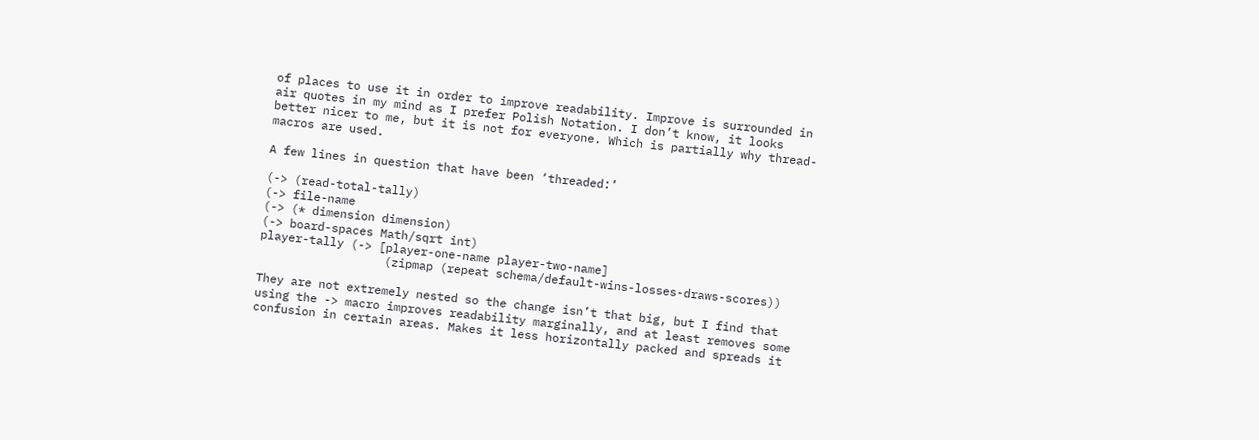of places to use it in order to improve readability. Improve is surrounded in air quotes in my mind as I prefer Polish Notation. I don’t know, it looks better nicer to me, but it is not for everyone. Which is partially why thread-macros are used.

A few lines in question that have been ‘threaded:’

(-> (read-total-tally)
(-> file-name
(-> (* dimension dimension)
(-> board-spaces Math/sqrt int)
player-tally (-> [player-one-name player-two-name]
                  (zipmap (repeat schema/default-wins-losses-draws-scores))

They are not extremely nested so the change isn’t that big, but I find that using the -> macro improves readability marginally, and at least removes some confusion in certain areas. Makes it less horizontally packed and spreads it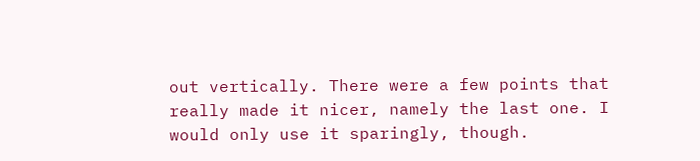out vertically. There were a few points that really made it nicer, namely the last one. I would only use it sparingly, though.